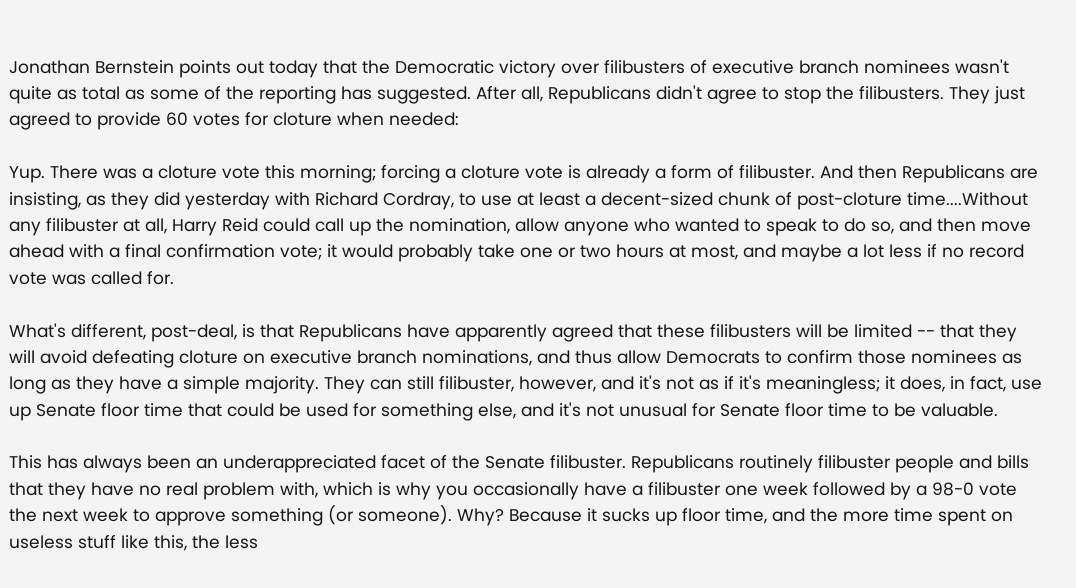Jonathan Bernstein points out today that the Democratic victory over filibusters of executive branch nominees wasn't quite as total as some of the reporting has suggested. After all, Republicans didn't agree to stop the filibusters. They just agreed to provide 60 votes for cloture when needed:

Yup. There was a cloture vote this morning; forcing a cloture vote is already a form of filibuster. And then Republicans are insisting, as they did yesterday with Richard Cordray, to use at least a decent-sized chunk of post-cloture time....Without any filibuster at all, Harry Reid could call up the nomination, allow anyone who wanted to speak to do so, and then move ahead with a final confirmation vote; it would probably take one or two hours at most, and maybe a lot less if no record vote was called for.

What's different, post-deal, is that Republicans have apparently agreed that these filibusters will be limited -- that they will avoid defeating cloture on executive branch nominations, and thus allow Democrats to confirm those nominees as long as they have a simple majority. They can still filibuster, however, and it's not as if it's meaningless; it does, in fact, use up Senate floor time that could be used for something else, and it's not unusual for Senate floor time to be valuable.

This has always been an underappreciated facet of the Senate filibuster. Republicans routinely filibuster people and bills that they have no real problem with, which is why you occasionally have a filibuster one week followed by a 98-0 vote the next week to approve something (or someone). Why? Because it sucks up floor time, and the more time spent on useless stuff like this, the less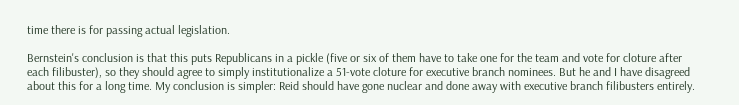time there is for passing actual legislation.

Bernstein's conclusion is that this puts Republicans in a pickle (five or six of them have to take one for the team and vote for cloture after each filibuster), so they should agree to simply institutionalize a 51-vote cloture for executive branch nominees. But he and I have disagreed about this for a long time. My conclusion is simpler: Reid should have gone nuclear and done away with executive branch filibusters entirely.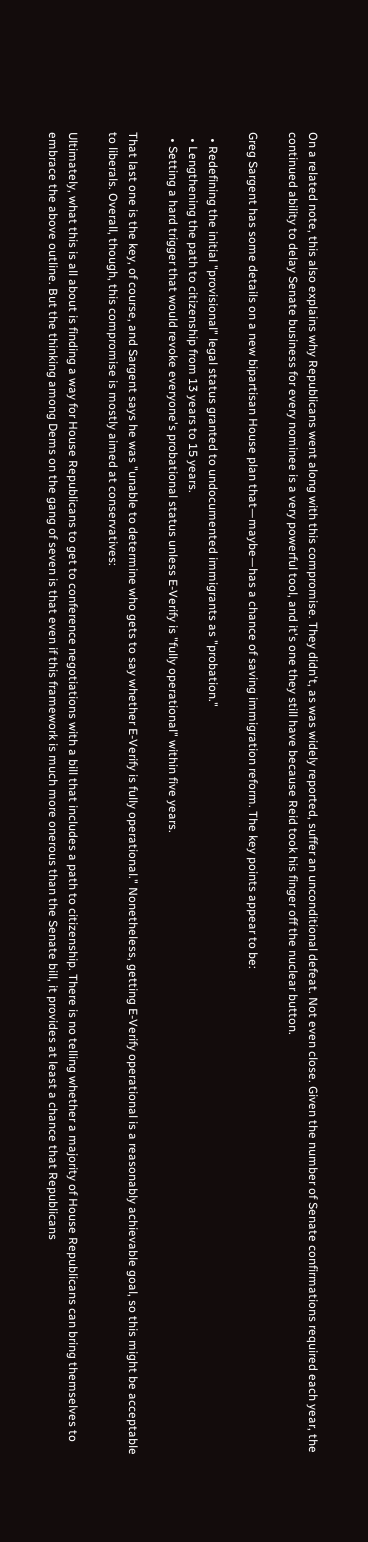On a related note, this also explains why Republicans went along with this compromise. They didn't, as was widely reported, suffer an unconditional defeat. Not even close. Given the number of Senate confirmations required each year, the continued ability to delay Senate business for every nominee is a very powerful tool, and it's one they still have because Reid took his finger off the nuclear button.

Greg Sargent has some details on a new bipartisan House plan that—maybe—has a chance of saving immigration reform. The key points appear to be:

  • Redefining the initial "provisional" legal status granted to undocumented immigrants as "probation."
  • Lengthening the path to citizenship from 13 years to 15 years.
  • Setting a hard trigger that would revoke everyone's probational status unless E-Verify is "fully operational" within five years.

That last one is the key, of course, and Sargent says he was "unable to determine who gets to say whether E-Verify is fully operational." Nonetheless, getting E-Verify operational is a reasonably achievable goal, so this might be acceptable to liberals. Overall, though, this compromise is mostly aimed at conservatives:

Ultimately, what this is all about is finding a way for House Republicans to get to conference negotiations with a bill that includes a path to citizenship. There is no telling whether a majority of House Republicans can bring themselves to embrace the above outline. But the thinking among Dems on the gang of seven is that even if this framework is much more onerous than the Senate bill, it provides at least a chance that Republicans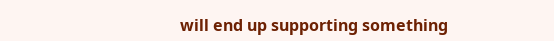will end up supporting something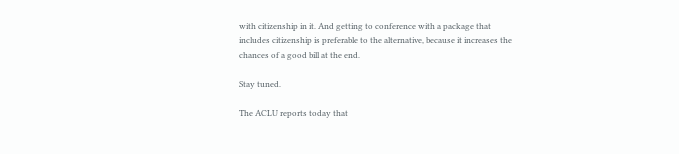with citizenship in it. And getting to conference with a package that includes citizenship is preferable to the alternative, because it increases the chances of a good bill at the end.

Stay tuned.

The ACLU reports today that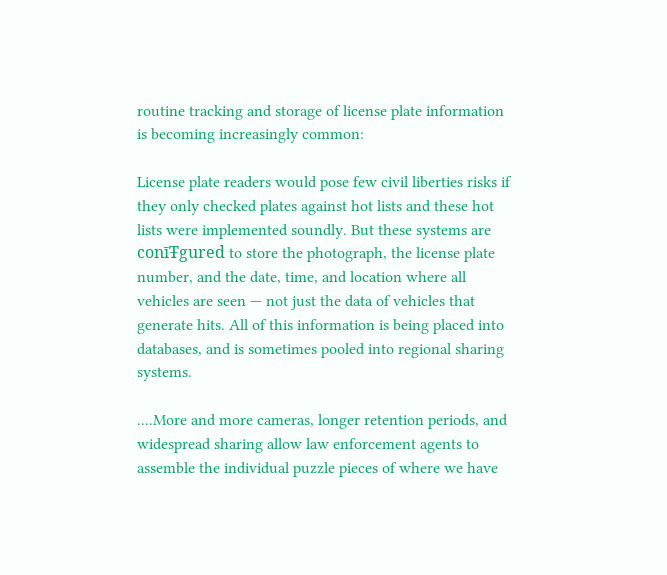routine tracking and storage of license plate information is becoming increasingly common:

License plate readers would pose few civil liberties risks if they only checked plates against hot lists and these hot lists were implemented soundly. But these systems are conīŦgured to store the photograph, the license plate number, and the date, time, and location where all vehicles are seen — not just the data of vehicles that generate hits. All of this information is being placed into databases, and is sometimes pooled into regional sharing systems.

....More and more cameras, longer retention periods, and widespread sharing allow law enforcement agents to assemble the individual puzzle pieces of where we have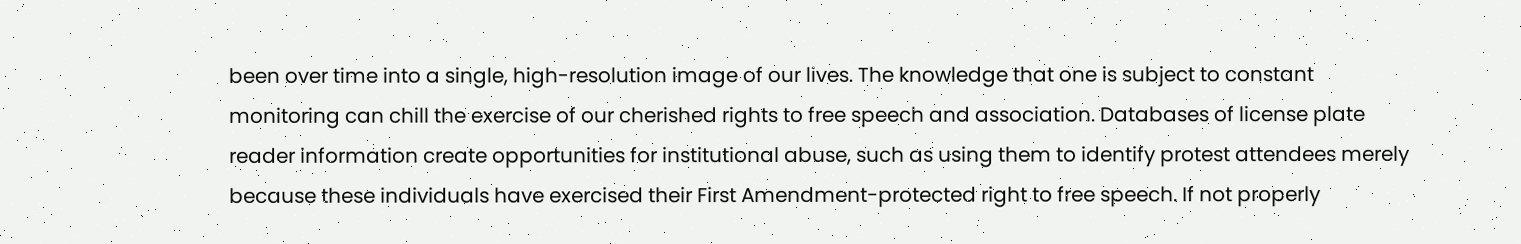been over time into a single, high-resolution image of our lives. The knowledge that one is subject to constant monitoring can chill the exercise of our cherished rights to free speech and association. Databases of license plate reader information create opportunities for institutional abuse, such as using them to identify protest attendees merely because these individuals have exercised their First Amendment-protected right to free speech. If not properly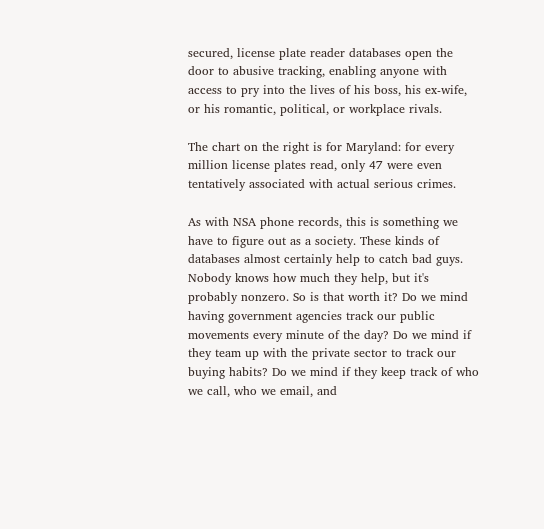secured, license plate reader databases open the door to abusive tracking, enabling anyone with access to pry into the lives of his boss, his ex-wife, or his romantic, political, or workplace rivals.

The chart on the right is for Maryland: for every million license plates read, only 47 were even tentatively associated with actual serious crimes.

As with NSA phone records, this is something we have to figure out as a society. These kinds of databases almost certainly help to catch bad guys. Nobody knows how much they help, but it's probably nonzero. So is that worth it? Do we mind having government agencies track our public movements every minute of the day? Do we mind if they team up with the private sector to track our buying habits? Do we mind if they keep track of who we call, who we email, and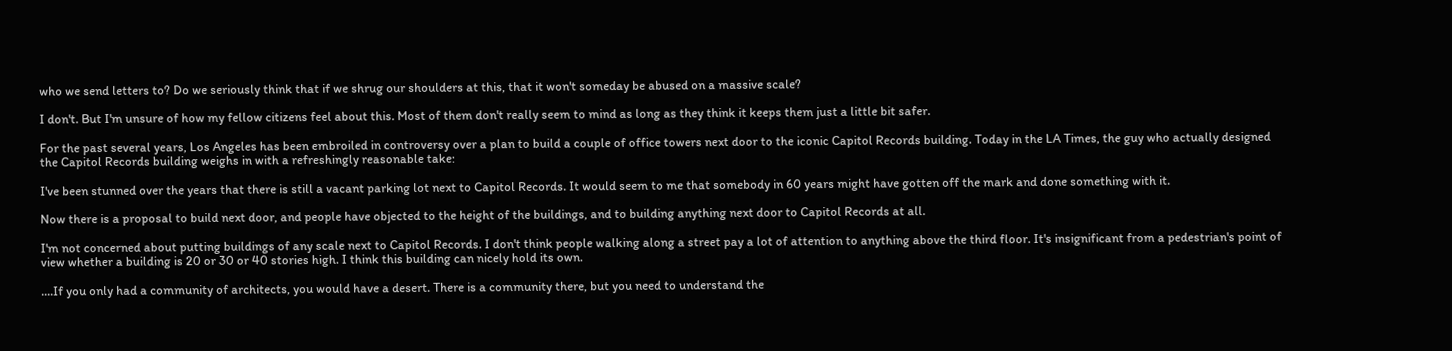who we send letters to? Do we seriously think that if we shrug our shoulders at this, that it won't someday be abused on a massive scale?

I don't. But I'm unsure of how my fellow citizens feel about this. Most of them don't really seem to mind as long as they think it keeps them just a little bit safer.

For the past several years, Los Angeles has been embroiled in controversy over a plan to build a couple of office towers next door to the iconic Capitol Records building. Today in the LA Times, the guy who actually designed the Capitol Records building weighs in with a refreshingly reasonable take:

I've been stunned over the years that there is still a vacant parking lot next to Capitol Records. It would seem to me that somebody in 60 years might have gotten off the mark and done something with it.

Now there is a proposal to build next door, and people have objected to the height of the buildings, and to building anything next door to Capitol Records at all.

I'm not concerned about putting buildings of any scale next to Capitol Records. I don't think people walking along a street pay a lot of attention to anything above the third floor. It's insignificant from a pedestrian's point of view whether a building is 20 or 30 or 40 stories high. I think this building can nicely hold its own.

....If you only had a community of architects, you would have a desert. There is a community there, but you need to understand the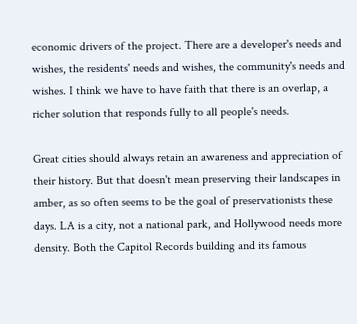economic drivers of the project. There are a developer's needs and wishes, the residents' needs and wishes, the community's needs and wishes. I think we have to have faith that there is an overlap, a richer solution that responds fully to all people's needs.

Great cities should always retain an awareness and appreciation of their history. But that doesn't mean preserving their landscapes in amber, as so often seems to be the goal of preservationists these days. LA is a city, not a national park, and Hollywood needs more density. Both the Capitol Records building and its famous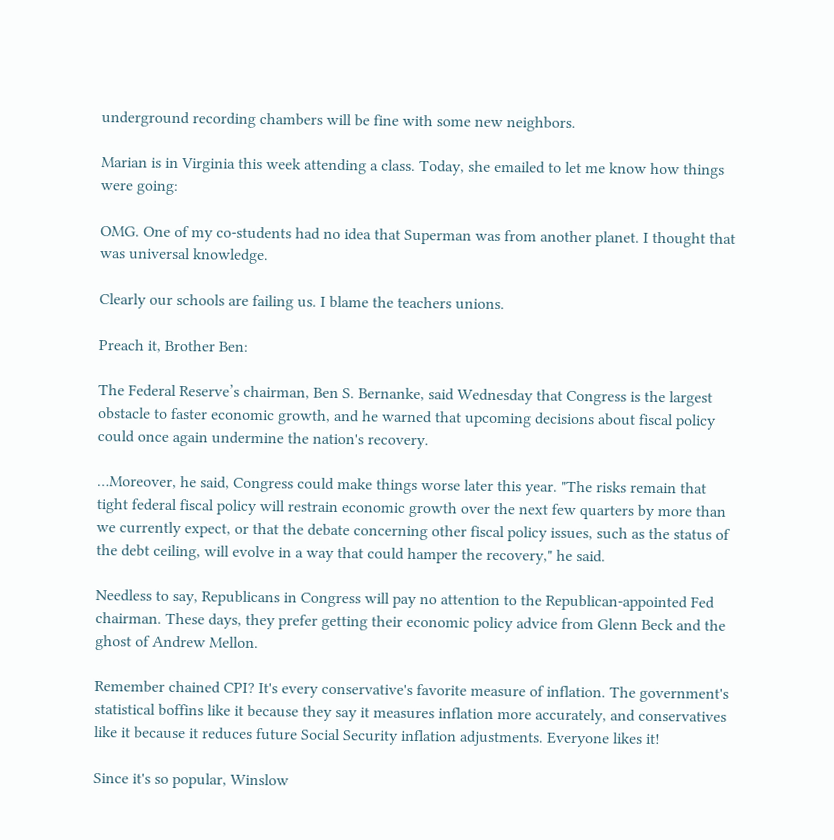underground recording chambers will be fine with some new neighbors.

Marian is in Virginia this week attending a class. Today, she emailed to let me know how things were going:

OMG. One of my co-students had no idea that Superman was from another planet. I thought that was universal knowledge.

Clearly our schools are failing us. I blame the teachers unions.

Preach it, Brother Ben:

The Federal Reserve’s chairman, Ben S. Bernanke, said Wednesday that Congress is the largest obstacle to faster economic growth, and he warned that upcoming decisions about fiscal policy could once again undermine the nation's recovery.

…Moreover, he said, Congress could make things worse later this year. "The risks remain that tight federal fiscal policy will restrain economic growth over the next few quarters by more than we currently expect, or that the debate concerning other fiscal policy issues, such as the status of the debt ceiling, will evolve in a way that could hamper the recovery," he said.

Needless to say, Republicans in Congress will pay no attention to the Republican-appointed Fed chairman. These days, they prefer getting their economic policy advice from Glenn Beck and the ghost of Andrew Mellon.

Remember chained CPI? It's every conservative's favorite measure of inflation. The government's statistical boffins like it because they say it measures inflation more accurately, and conservatives like it because it reduces future Social Security inflation adjustments. Everyone likes it!

Since it's so popular, Winslow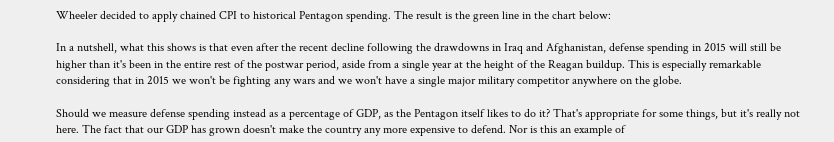Wheeler decided to apply chained CPI to historical Pentagon spending. The result is the green line in the chart below:

In a nutshell, what this shows is that even after the recent decline following the drawdowns in Iraq and Afghanistan, defense spending in 2015 will still be higher than it's been in the entire rest of the postwar period, aside from a single year at the height of the Reagan buildup. This is especially remarkable considering that in 2015 we won't be fighting any wars and we won't have a single major military competitor anywhere on the globe.

Should we measure defense spending instead as a percentage of GDP, as the Pentagon itself likes to do it? That's appropriate for some things, but it's really not here. The fact that our GDP has grown doesn't make the country any more expensive to defend. Nor is this an example of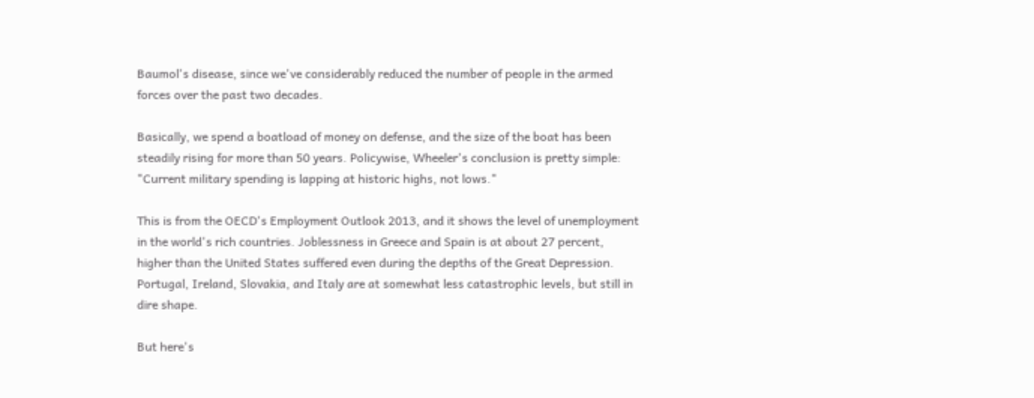Baumol's disease, since we've considerably reduced the number of people in the armed forces over the past two decades.

Basically, we spend a boatload of money on defense, and the size of the boat has been steadily rising for more than 50 years. Policywise, Wheeler's conclusion is pretty simple: "Current military spending is lapping at historic highs, not lows."

This is from the OECD's Employment Outlook 2013, and it shows the level of unemployment in the world's rich countries. Joblessness in Greece and Spain is at about 27 percent, higher than the United States suffered even during the depths of the Great Depression. Portugal, Ireland, Slovakia, and Italy are at somewhat less catastrophic levels, but still in dire shape.

But here's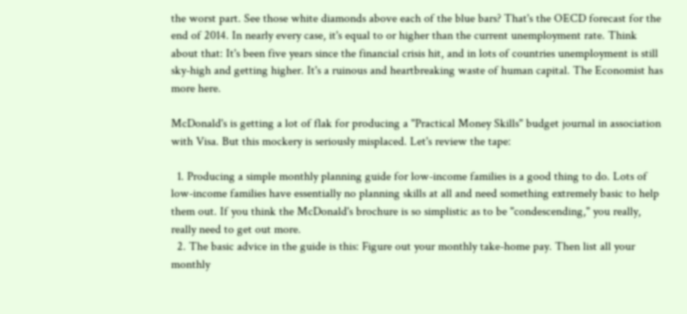the worst part. See those white diamonds above each of the blue bars? That's the OECD forecast for the end of 2014. In nearly every case, it's equal to or higher than the current unemployment rate. Think about that: It's been five years since the financial crisis hit, and in lots of countries unemployment is still sky-high and getting higher. It's a ruinous and heartbreaking waste of human capital. The Economist has more here.

McDonald's is getting a lot of flak for producing a "Practical Money Skills" budget journal in association with Visa. But this mockery is seriously misplaced. Let's review the tape:

  1. Producing a simple monthly planning guide for low-income families is a good thing to do. Lots of low-income families have essentially no planning skills at all and need something extremely basic to help them out. If you think the McDonald's brochure is so simplistic as to be "condescending," you really, really need to get out more.
  2. The basic advice in the guide is this: Figure out your monthly take-home pay. Then list all your monthly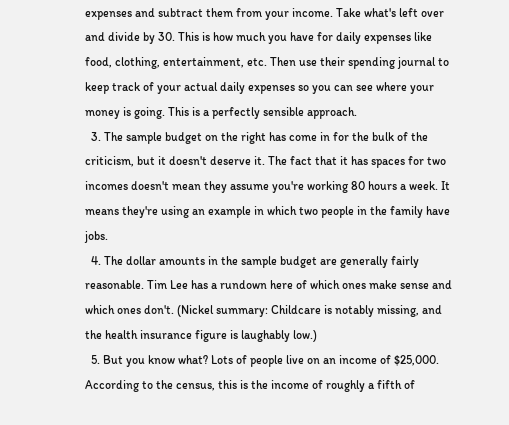expenses and subtract them from your income. Take what's left over and divide by 30. This is how much you have for daily expenses like food, clothing, entertainment, etc. Then use their spending journal to keep track of your actual daily expenses so you can see where your money is going. This is a perfectly sensible approach.
  3. The sample budget on the right has come in for the bulk of the criticism, but it doesn't deserve it. The fact that it has spaces for two incomes doesn't mean they assume you're working 80 hours a week. It means they're using an example in which two people in the family have jobs.
  4. The dollar amounts in the sample budget are generally fairly reasonable. Tim Lee has a rundown here of which ones make sense and which ones don't. (Nickel summary: Childcare is notably missing, and the health insurance figure is laughably low.)
  5. But you know what? Lots of people live on an income of $25,000. According to the census, this is the income of roughly a fifth of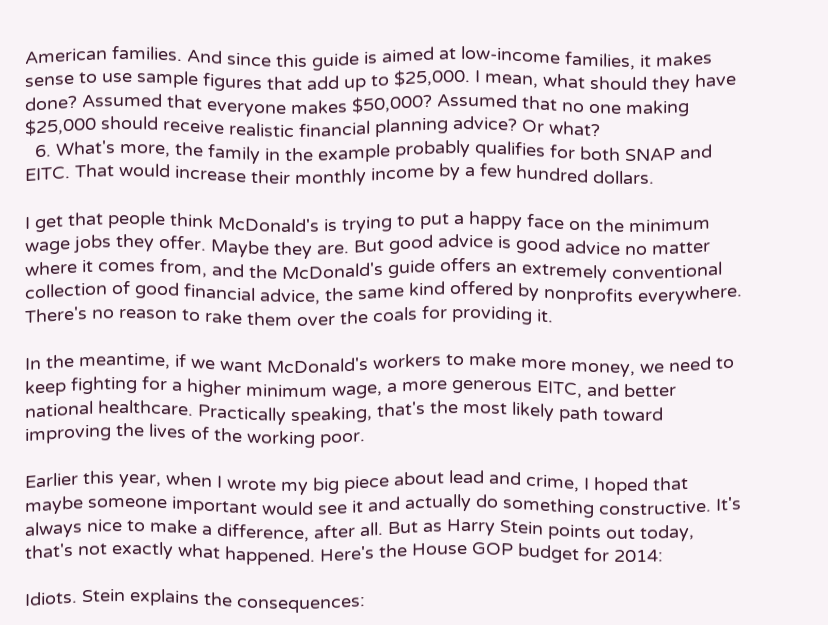American families. And since this guide is aimed at low-income families, it makes sense to use sample figures that add up to $25,000. I mean, what should they have done? Assumed that everyone makes $50,000? Assumed that no one making $25,000 should receive realistic financial planning advice? Or what?
  6. What's more, the family in the example probably qualifies for both SNAP and EITC. That would increase their monthly income by a few hundred dollars.

I get that people think McDonald's is trying to put a happy face on the minimum wage jobs they offer. Maybe they are. But good advice is good advice no matter where it comes from, and the McDonald's guide offers an extremely conventional collection of good financial advice, the same kind offered by nonprofits everywhere. There's no reason to rake them over the coals for providing it.

In the meantime, if we want McDonald's workers to make more money, we need to keep fighting for a higher minimum wage, a more generous EITC, and better national healthcare. Practically speaking, that's the most likely path toward improving the lives of the working poor.

Earlier this year, when I wrote my big piece about lead and crime, I hoped that maybe someone important would see it and actually do something constructive. It's always nice to make a difference, after all. But as Harry Stein points out today, that's not exactly what happened. Here's the House GOP budget for 2014:

Idiots. Stein explains the consequences: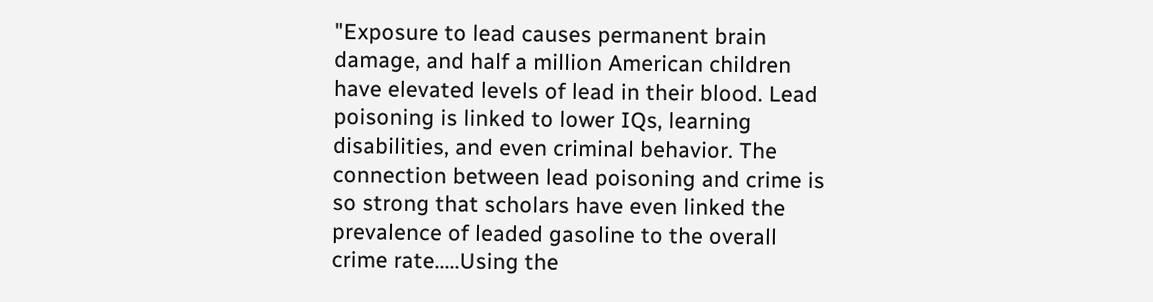"Exposure to lead causes permanent brain damage, and half a million American children have elevated levels of lead in their blood. Lead poisoning is linked to lower IQs, learning disabilities, and even criminal behavior. The connection between lead poisoning and crime is so strong that scholars have even linked the prevalence of leaded gasoline to the overall crime rate.....Using the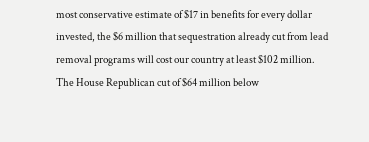most conservative estimate of $17 in benefits for every dollar invested, the $6 million that sequestration already cut from lead removal programs will cost our country at least $102 million. The House Republican cut of $64 million below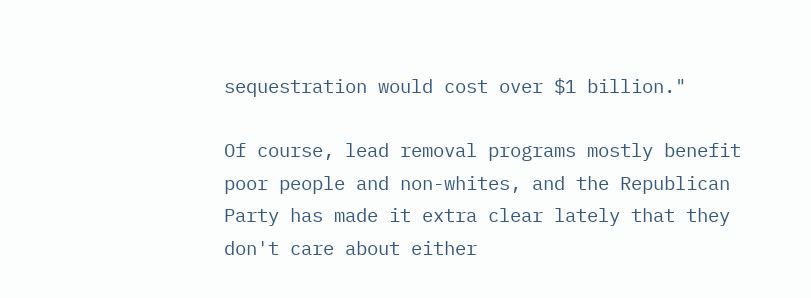sequestration would cost over $1 billion."

Of course, lead removal programs mostly benefit poor people and non-whites, and the Republican Party has made it extra clear lately that they don't care about either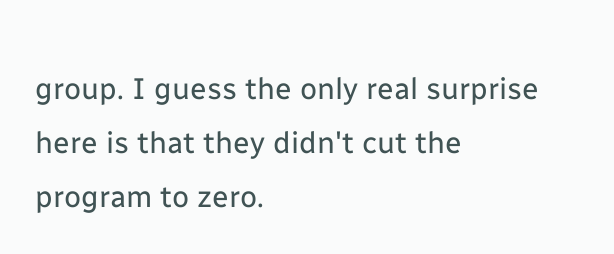group. I guess the only real surprise here is that they didn't cut the program to zero.